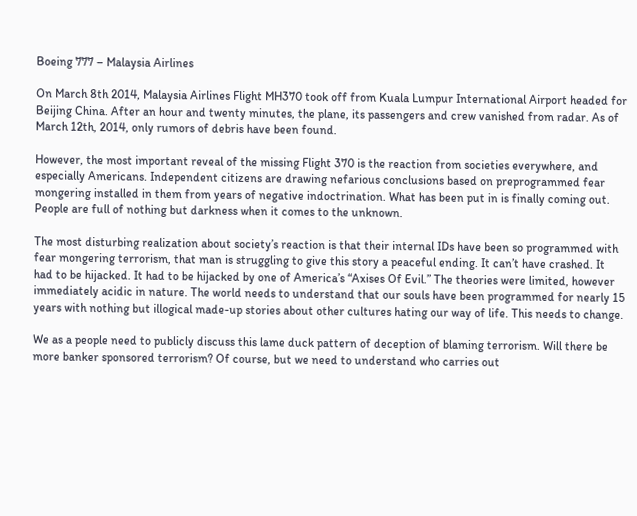Boeing 777 – Malaysia Airlines

On March 8th 2014, Malaysia Airlines Flight MH370 took off from Kuala Lumpur International Airport headed for Beijing China. After an hour and twenty minutes, the plane, its passengers and crew vanished from radar. As of March 12th, 2014, only rumors of debris have been found.

However, the most important reveal of the missing Flight 370 is the reaction from societies everywhere, and especially Americans. Independent citizens are drawing nefarious conclusions based on preprogrammed fear mongering installed in them from years of negative indoctrination. What has been put in is finally coming out. People are full of nothing but darkness when it comes to the unknown.

The most disturbing realization about society’s reaction is that their internal IDs have been so programmed with fear mongering terrorism, that man is struggling to give this story a peaceful ending. It can’t have crashed. It had to be hijacked. It had to be hijacked by one of America’s “Axises Of Evil.” The theories were limited, however immediately acidic in nature. The world needs to understand that our souls have been programmed for nearly 15 years with nothing but illogical made-up stories about other cultures hating our way of life. This needs to change.

We as a people need to publicly discuss this lame duck pattern of deception of blaming terrorism. Will there be more banker sponsored terrorism? Of course, but we need to understand who carries out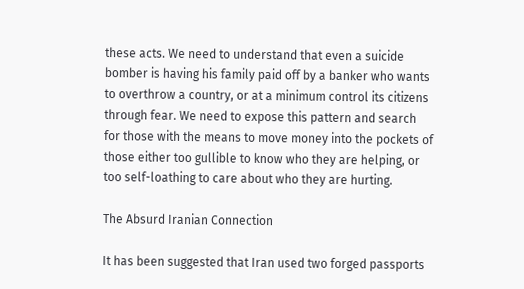these acts. We need to understand that even a suicide bomber is having his family paid off by a banker who wants to overthrow a country, or at a minimum control its citizens through fear. We need to expose this pattern and search for those with the means to move money into the pockets of those either too gullible to know who they are helping, or too self-loathing to care about who they are hurting.

The Absurd Iranian Connection

It has been suggested that Iran used two forged passports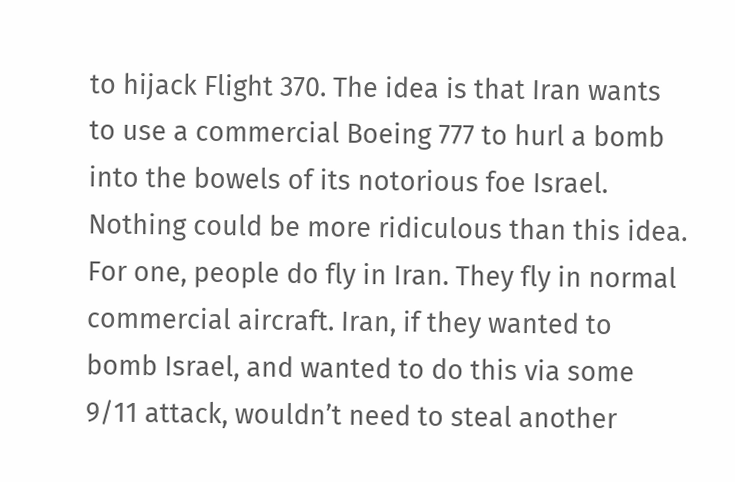to hijack Flight 370. The idea is that Iran wants to use a commercial Boeing 777 to hurl a bomb into the bowels of its notorious foe Israel. Nothing could be more ridiculous than this idea. For one, people do fly in Iran. They fly in normal commercial aircraft. Iran, if they wanted to bomb Israel, and wanted to do this via some 9/11 attack, wouldn’t need to steal another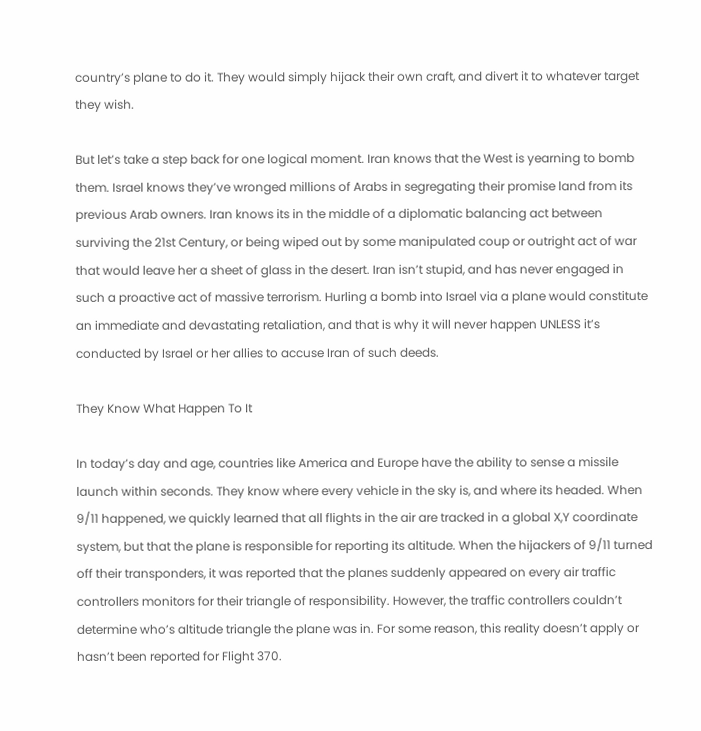country’s plane to do it. They would simply hijack their own craft, and divert it to whatever target they wish.

But let’s take a step back for one logical moment. Iran knows that the West is yearning to bomb them. Israel knows they’ve wronged millions of Arabs in segregating their promise land from its previous Arab owners. Iran knows its in the middle of a diplomatic balancing act between surviving the 21st Century, or being wiped out by some manipulated coup or outright act of war that would leave her a sheet of glass in the desert. Iran isn’t stupid, and has never engaged in such a proactive act of massive terrorism. Hurling a bomb into Israel via a plane would constitute an immediate and devastating retaliation, and that is why it will never happen UNLESS it’s conducted by Israel or her allies to accuse Iran of such deeds.

They Know What Happen To It

In today’s day and age, countries like America and Europe have the ability to sense a missile launch within seconds. They know where every vehicle in the sky is, and where its headed. When 9/11 happened, we quickly learned that all flights in the air are tracked in a global X,Y coordinate system, but that the plane is responsible for reporting its altitude. When the hijackers of 9/11 turned off their transponders, it was reported that the planes suddenly appeared on every air traffic controllers monitors for their triangle of responsibility. However, the traffic controllers couldn’t determine who’s altitude triangle the plane was in. For some reason, this reality doesn’t apply or hasn’t been reported for Flight 370.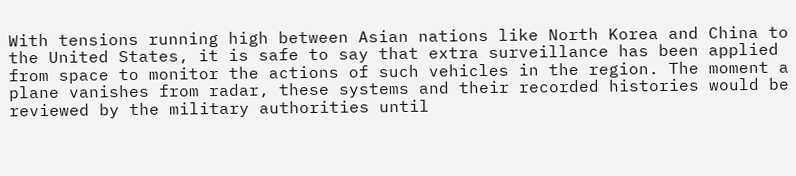With tensions running high between Asian nations like North Korea and China to the United States, it is safe to say that extra surveillance has been applied from space to monitor the actions of such vehicles in the region. The moment a plane vanishes from radar, these systems and their recorded histories would be reviewed by the military authorities until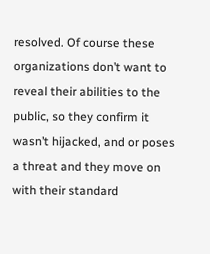resolved. Of course these organizations don’t want to reveal their abilities to the public, so they confirm it wasn’t hijacked, and or poses a threat and they move on with their standard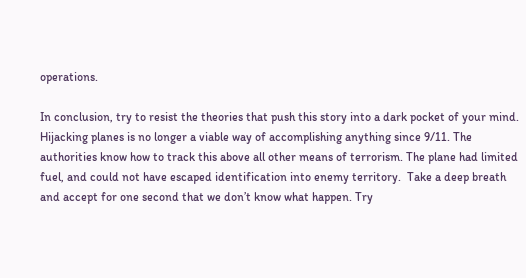operations.

In conclusion, try to resist the theories that push this story into a dark pocket of your mind. Hijacking planes is no longer a viable way of accomplishing anything since 9/11. The authorities know how to track this above all other means of terrorism. The plane had limited fuel, and could not have escaped identification into enemy territory.  Take a deep breath and accept for one second that we don’t know what happen. Try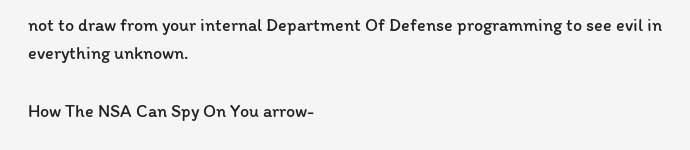not to draw from your internal Department Of Defense programming to see evil in everything unknown.

How The NSA Can Spy On You arrow-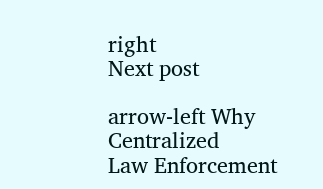right
Next post

arrow-left Why Centralized
Law Enforcement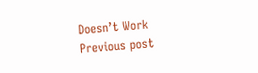Doesn’t Work
Previous post